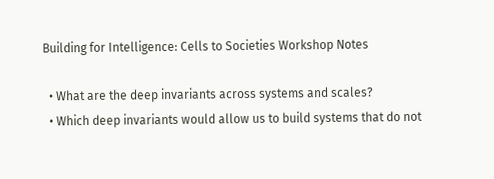Building for Intelligence: Cells to Societies Workshop Notes

  • What are the deep invariants across systems and scales?
  • Which deep invariants would allow us to build systems that do not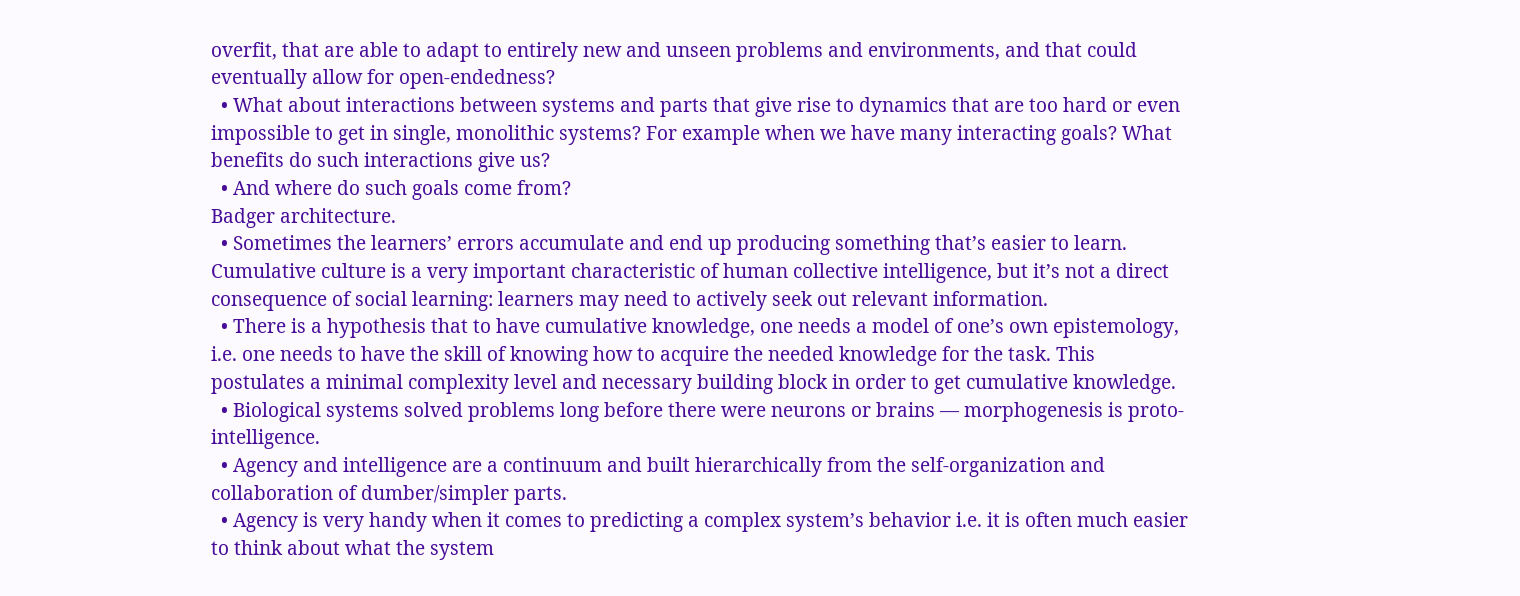overfit, that are able to adapt to entirely new and unseen problems and environments, and that could eventually allow for open-endedness?
  • What about interactions between systems and parts that give rise to dynamics that are too hard or even impossible to get in single, monolithic systems? For example when we have many interacting goals? What benefits do such interactions give us?
  • And where do such goals come from?
Badger architecture.
  • Sometimes the learners’ errors accumulate and end up producing something that’s easier to learn. Cumulative culture is a very important characteristic of human collective intelligence, but it’s not a direct consequence of social learning: learners may need to actively seek out relevant information.
  • There is a hypothesis that to have cumulative knowledge, one needs a model of one’s own epistemology, i.e. one needs to have the skill of knowing how to acquire the needed knowledge for the task. This postulates a minimal complexity level and necessary building block in order to get cumulative knowledge.
  • Biological systems solved problems long before there were neurons or brains — morphogenesis is proto-intelligence.
  • Agency and intelligence are a continuum and built hierarchically from the self-organization and collaboration of dumber/simpler parts.
  • Agency is very handy when it comes to predicting a complex system’s behavior i.e. it is often much easier to think about what the system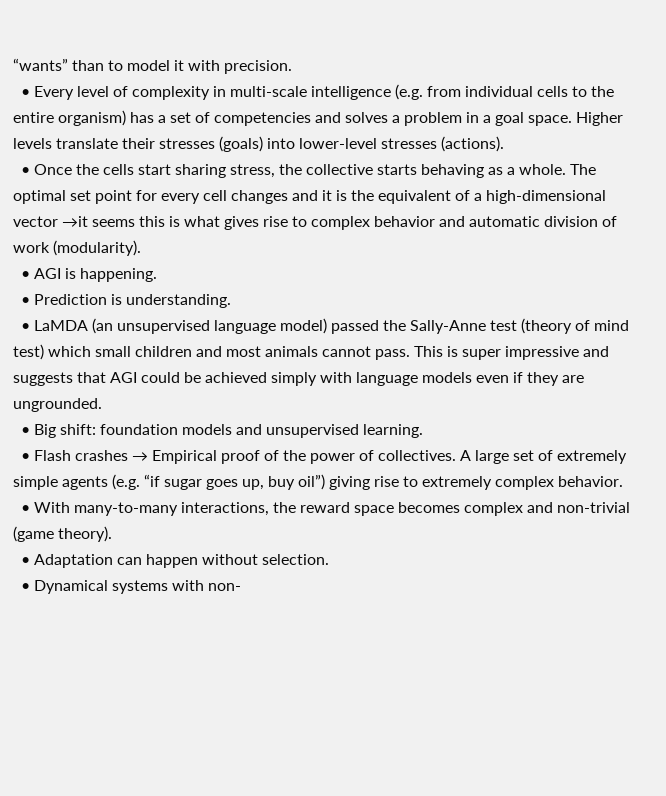“wants” than to model it with precision.
  • Every level of complexity in multi-scale intelligence (e.g. from individual cells to the entire organism) has a set of competencies and solves a problem in a goal space. Higher levels translate their stresses (goals) into lower-level stresses (actions).
  • Once the cells start sharing stress, the collective starts behaving as a whole. The optimal set point for every cell changes and it is the equivalent of a high-dimensional vector →it seems this is what gives rise to complex behavior and automatic division of work (modularity).
  • AGI is happening.
  • Prediction is understanding.
  • LaMDA (an unsupervised language model) passed the Sally-Anne test (theory of mind test) which small children and most animals cannot pass. This is super impressive and suggests that AGI could be achieved simply with language models even if they are ungrounded.
  • Big shift: foundation models and unsupervised learning.
  • Flash crashes → Empirical proof of the power of collectives. A large set of extremely simple agents (e.g. “if sugar goes up, buy oil”) giving rise to extremely complex behavior.
  • With many-to-many interactions, the reward space becomes complex and non-trivial (game theory).
  • Adaptation can happen without selection.
  • Dynamical systems with non-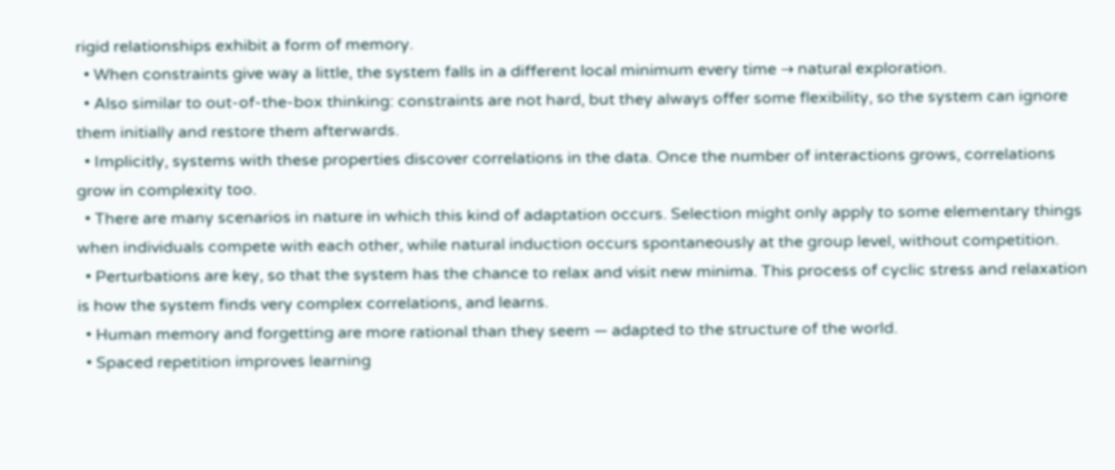rigid relationships exhibit a form of memory.
  • When constraints give way a little, the system falls in a different local minimum every time → natural exploration.
  • Also similar to out-of-the-box thinking: constraints are not hard, but they always offer some flexibility, so the system can ignore them initially and restore them afterwards.
  • Implicitly, systems with these properties discover correlations in the data. Once the number of interactions grows, correlations grow in complexity too.
  • There are many scenarios in nature in which this kind of adaptation occurs. Selection might only apply to some elementary things when individuals compete with each other, while natural induction occurs spontaneously at the group level, without competition.
  • Perturbations are key, so that the system has the chance to relax and visit new minima. This process of cyclic stress and relaxation is how the system finds very complex correlations, and learns.
  • Human memory and forgetting are more rational than they seem — adapted to the structure of the world.
  • Spaced repetition improves learning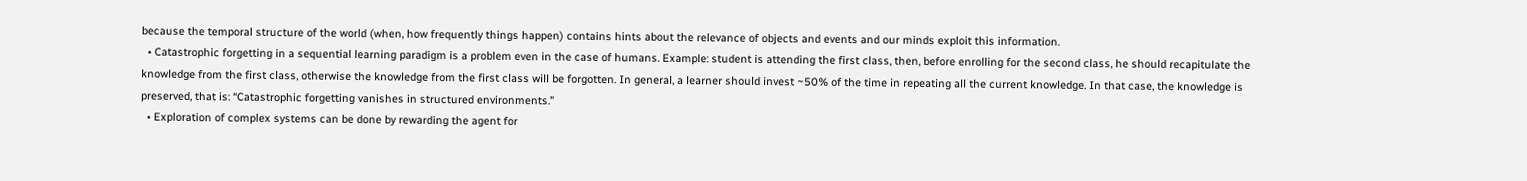because the temporal structure of the world (when, how frequently things happen) contains hints about the relevance of objects and events and our minds exploit this information.
  • Catastrophic forgetting in a sequential learning paradigm is a problem even in the case of humans. Example: student is attending the first class, then, before enrolling for the second class, he should recapitulate the knowledge from the first class, otherwise the knowledge from the first class will be forgotten. In general, a learner should invest ~50% of the time in repeating all the current knowledge. In that case, the knowledge is preserved, that is: “Catastrophic forgetting vanishes in structured environments.”
  • Exploration of complex systems can be done by rewarding the agent for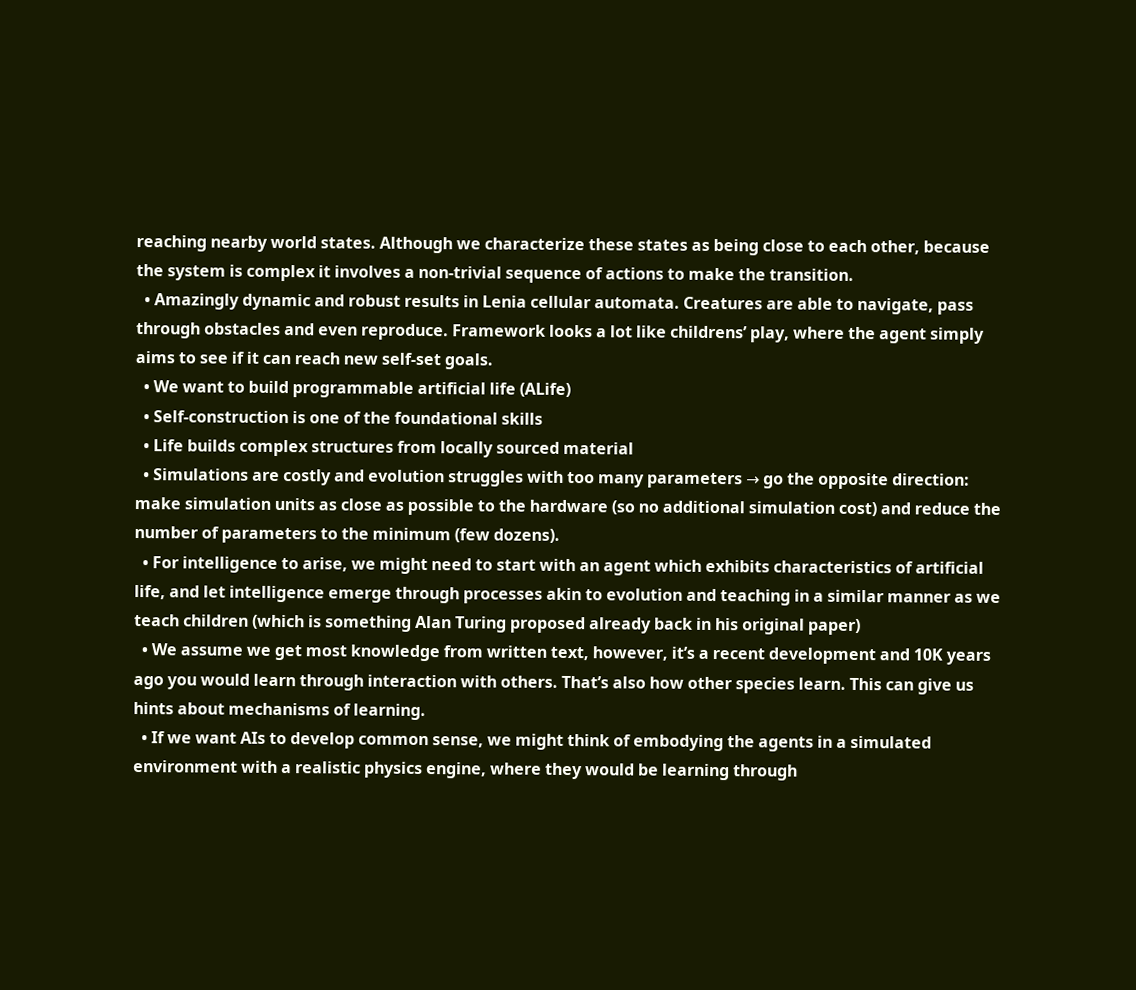reaching nearby world states. Although we characterize these states as being close to each other, because the system is complex it involves a non-trivial sequence of actions to make the transition.
  • Amazingly dynamic and robust results in Lenia cellular automata. Creatures are able to navigate, pass through obstacles and even reproduce. Framework looks a lot like childrens’ play, where the agent simply aims to see if it can reach new self-set goals.
  • We want to build programmable artificial life (ALife)
  • Self-construction is one of the foundational skills
  • Life builds complex structures from locally sourced material
  • Simulations are costly and evolution struggles with too many parameters → go the opposite direction: make simulation units as close as possible to the hardware (so no additional simulation cost) and reduce the number of parameters to the minimum (few dozens).
  • For intelligence to arise, we might need to start with an agent which exhibits characteristics of artificial life, and let intelligence emerge through processes akin to evolution and teaching in a similar manner as we teach children (which is something Alan Turing proposed already back in his original paper)
  • We assume we get most knowledge from written text, however, it’s a recent development and 10K years ago you would learn through interaction with others. That’s also how other species learn. This can give us hints about mechanisms of learning.
  • If we want AIs to develop common sense, we might think of embodying the agents in a simulated environment with a realistic physics engine, where they would be learning through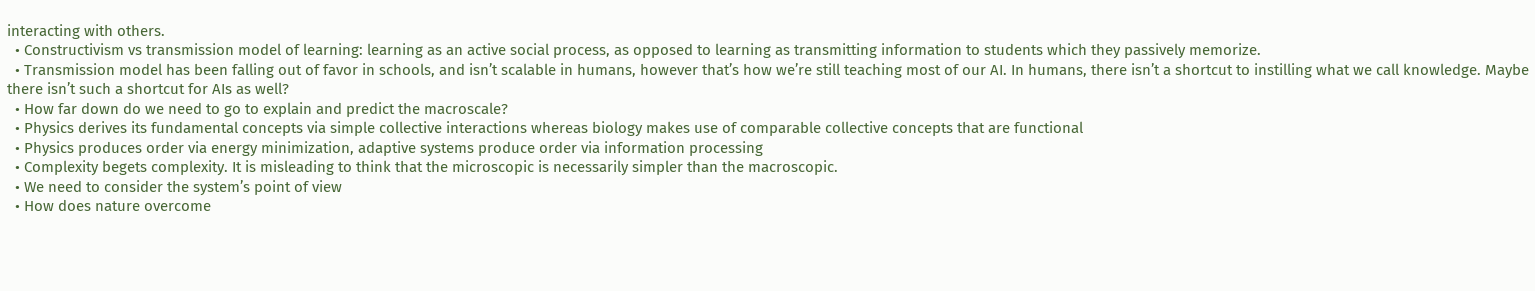interacting with others.
  • Constructivism vs transmission model of learning: learning as an active social process, as opposed to learning as transmitting information to students which they passively memorize.
  • Transmission model has been falling out of favor in schools, and isn’t scalable in humans, however that’s how we’re still teaching most of our AI. In humans, there isn’t a shortcut to instilling what we call knowledge. Maybe there isn’t such a shortcut for AIs as well?
  • How far down do we need to go to explain and predict the macroscale?
  • Physics derives its fundamental concepts via simple collective interactions whereas biology makes use of comparable collective concepts that are functional
  • Physics produces order via energy minimization, adaptive systems produce order via information processing
  • Complexity begets complexity. It is misleading to think that the microscopic is necessarily simpler than the macroscopic.
  • We need to consider the system’s point of view
  • How does nature overcome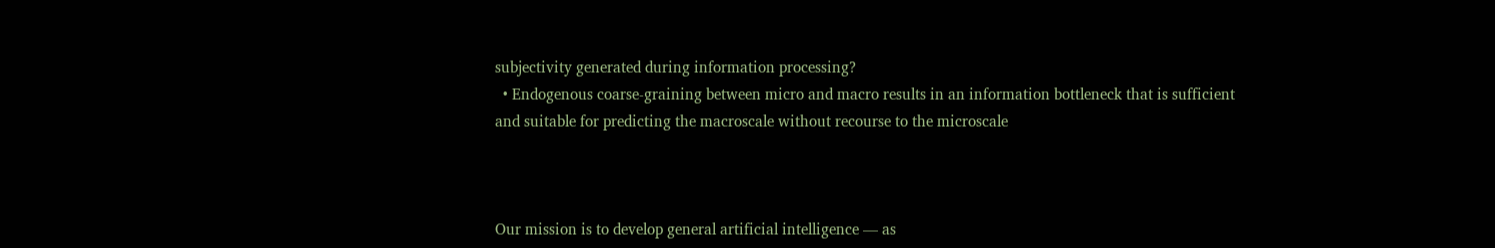subjectivity generated during information processing?
  • Endogenous coarse-graining between micro and macro results in an information bottleneck that is sufficient and suitable for predicting the macroscale without recourse to the microscale



Our mission is to develop general artificial intelligence — as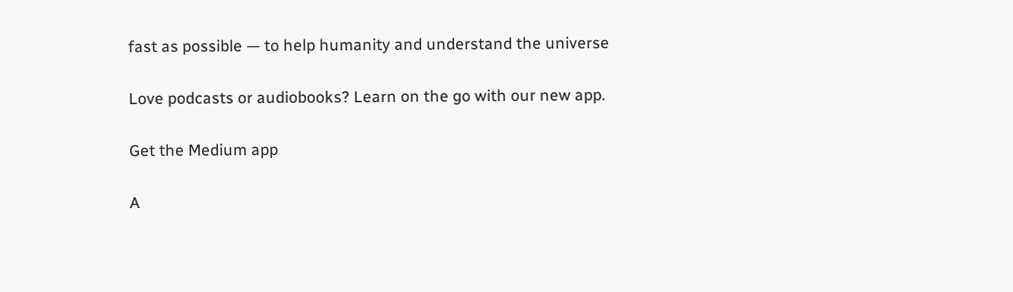fast as possible — to help humanity and understand the universe

Love podcasts or audiobooks? Learn on the go with our new app.

Get the Medium app

A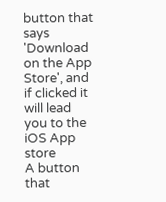button that says 'Download on the App Store', and if clicked it will lead you to the iOS App store
A button that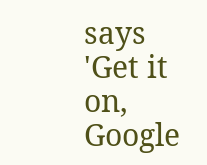says 'Get it on, Google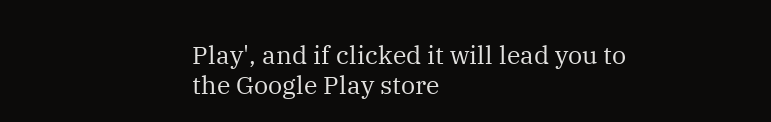Play', and if clicked it will lead you to the Google Play store